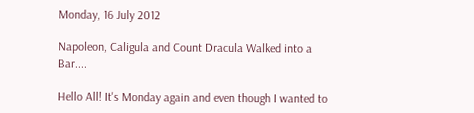Monday, 16 July 2012

Napoleon, Caligula and Count Dracula Walked into a Bar....

Hello All! It's Monday again and even though I wanted to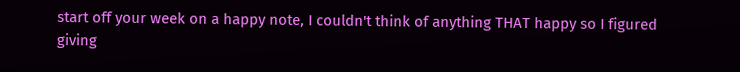start off your week on a happy note, I couldn't think of anything THAT happy so I figured giving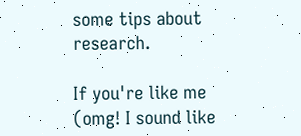some tips about research.

If you're like me (omg! I sound like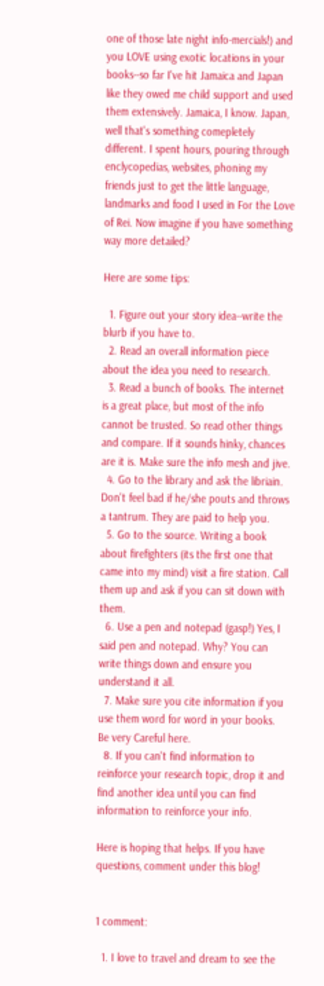one of those late night info-mercials!) and you LOVE using exotic locations in your books--so far I've hit Jamaica and Japan like they owed me child support and used them extensively. Jamaica, I know. Japan, well that's something comepletely different. I spent hours, pouring through enclycopedias, websites, phoning my friends just to get the little language, landmarks and food I used in For the Love of Rei. Now imagine if you have something way more detailed?

Here are some tips:

  1. Figure out your story idea--write the blurb if you have to.
  2. Read an overall information piece about the idea you need to research.
  3. Read a bunch of books. The internet is a great place, but most of the info cannot be trusted. So read other things and compare. If it sounds hinky, chances are it is. Make sure the info mesh and jive.
  4. Go to the library and ask the libriain. Don't feel bad if he/she pouts and throws a tantrum. They are paid to help you.
  5. Go to the source. Writing a book about firefighters (its the first one that came into my mind) visit a fire station. Call them up and ask if you can sit down with them.
  6. Use a pen and notepad (gasp!) Yes, I said pen and notepad. Why? You can write things down and ensure you understand it all.
  7. Make sure you cite information if you use them word for word in your books. Be very Careful here.
  8. If you can't find information to reinforce your research topic, drop it and find another idea until you can find information to reinforce your info.

Here is hoping that helps. If you have questions, comment under this blog!


1 comment:

  1. I love to travel and dream to see the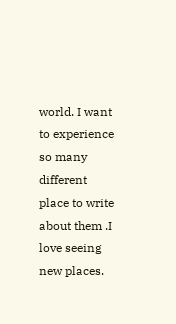world. I want to experience so many different place to write about them .I love seeing new places.